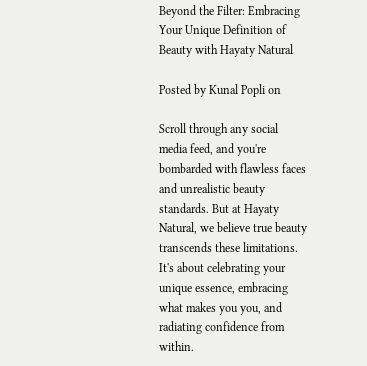Beyond the Filter: Embracing Your Unique Definition of Beauty with Hayaty Natural

Posted by Kunal Popli on

Scroll through any social media feed, and you're bombarded with flawless faces and unrealistic beauty standards. But at Hayaty Natural, we believe true beauty transcends these limitations. It's about celebrating your unique essence, embracing what makes you you, and radiating confidence from within.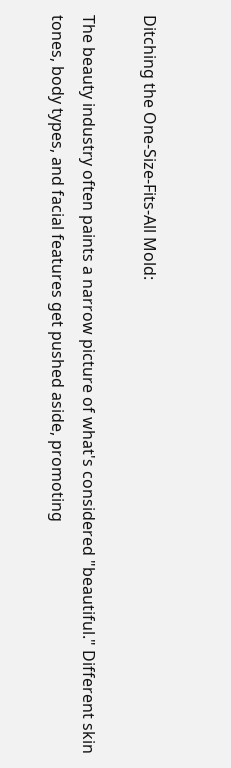Ditching the One-Size-Fits-All Mold:

The beauty industry often paints a narrow picture of what's considered "beautiful." Different skin tones, body types, and facial features get pushed aside, promoting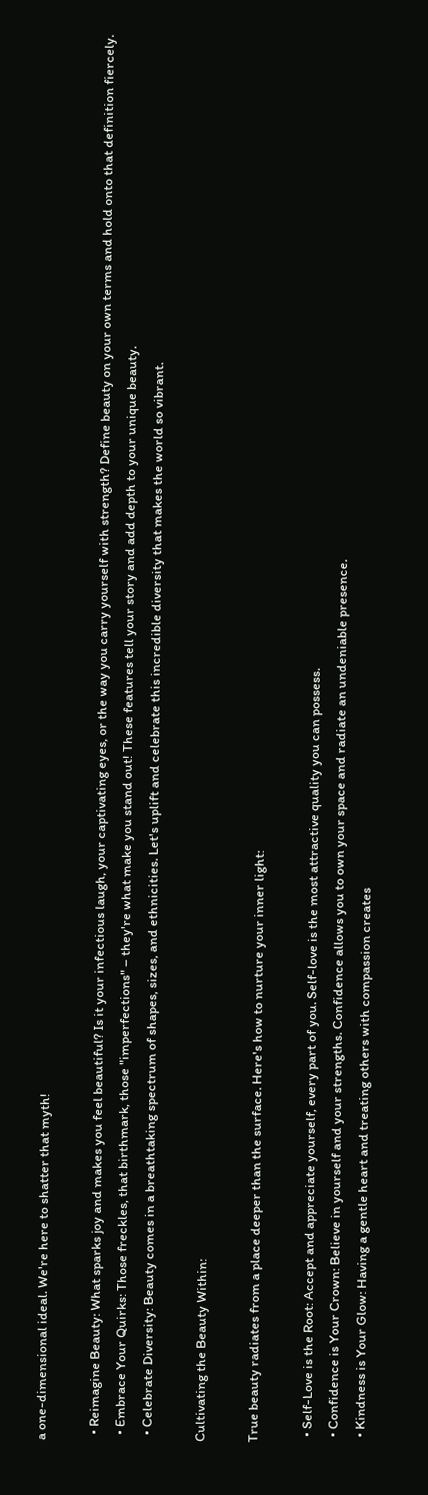a one-dimensional ideal. We're here to shatter that myth!

  • Reimagine Beauty: What sparks joy and makes you feel beautiful? Is it your infectious laugh, your captivating eyes, or the way you carry yourself with strength? Define beauty on your own terms and hold onto that definition fiercely.
  • Embrace Your Quirks: Those freckles, that birthmark, those "imperfections" – they're what make you stand out! These features tell your story and add depth to your unique beauty.
  • Celebrate Diversity: Beauty comes in a breathtaking spectrum of shapes, sizes, and ethnicities. Let's uplift and celebrate this incredible diversity that makes the world so vibrant.

Cultivating the Beauty Within:

True beauty radiates from a place deeper than the surface. Here's how to nurture your inner light:

  • Self-Love is the Root: Accept and appreciate yourself, every part of you. Self-love is the most attractive quality you can possess.
  • Confidence is Your Crown: Believe in yourself and your strengths. Confidence allows you to own your space and radiate an undeniable presence.
  • Kindness is Your Glow: Having a gentle heart and treating others with compassion creates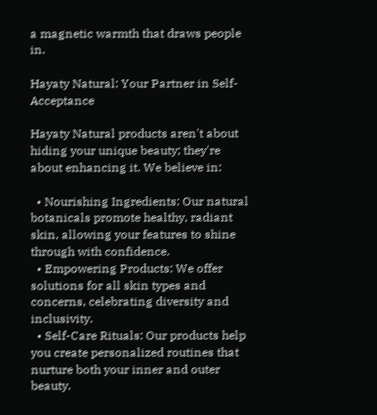a magnetic warmth that draws people in.

Hayaty Natural: Your Partner in Self-Acceptance

Hayaty Natural products aren't about hiding your unique beauty; they're about enhancing it. We believe in:

  • Nourishing Ingredients: Our natural botanicals promote healthy, radiant skin, allowing your features to shine through with confidence.
  • Empowering Products: We offer solutions for all skin types and concerns, celebrating diversity and inclusivity.
  • Self-Care Rituals: Our products help you create personalized routines that nurture both your inner and outer beauty.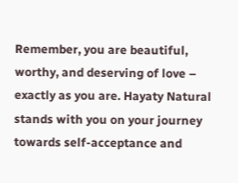Remember, you are beautiful, worthy, and deserving of love – exactly as you are. Hayaty Natural stands with you on your journey towards self-acceptance and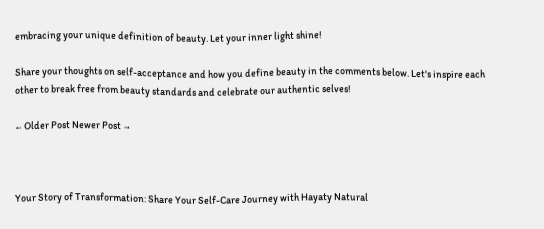embracing your unique definition of beauty. Let your inner light shine!

Share your thoughts on self-acceptance and how you define beauty in the comments below. Let's inspire each other to break free from beauty standards and celebrate our authentic selves!

← Older Post Newer Post →



Your Story of Transformation: Share Your Self-Care Journey with Hayaty Natural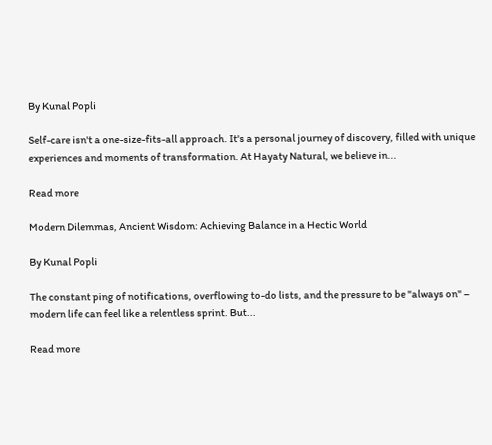By Kunal Popli

Self-care isn't a one-size-fits-all approach. It's a personal journey of discovery, filled with unique experiences and moments of transformation. At Hayaty Natural, we believe in...

Read more

Modern Dilemmas, Ancient Wisdom: Achieving Balance in a Hectic World

By Kunal Popli

The constant ping of notifications, overflowing to-do lists, and the pressure to be "always on" – modern life can feel like a relentless sprint. But...

Read more